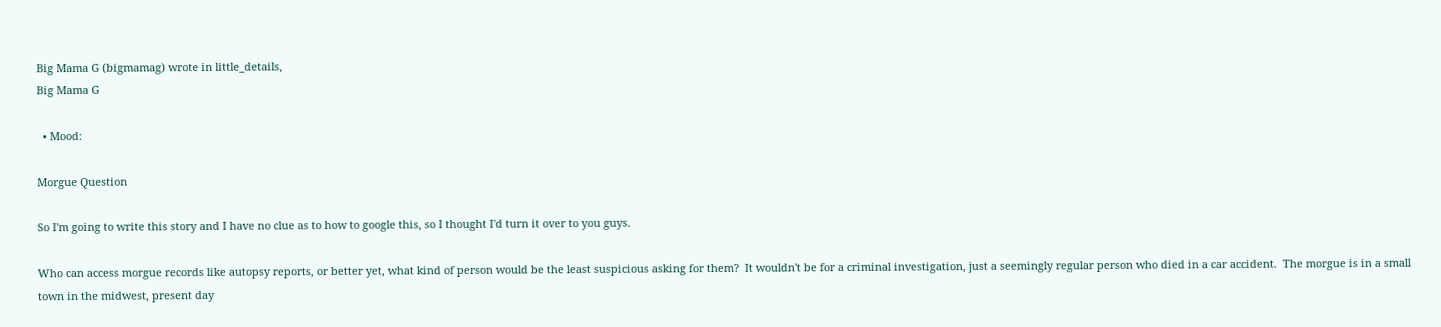Big Mama G (bigmamag) wrote in little_details,
Big Mama G

  • Mood:

Morgue Question

So I'm going to write this story and I have no clue as to how to google this, so I thought I'd turn it over to you guys.

Who can access morgue records like autopsy reports, or better yet, what kind of person would be the least suspicious asking for them?  It wouldn't be for a criminal investigation, just a seemingly regular person who died in a car accident.  The morgue is in a small town in the midwest, present day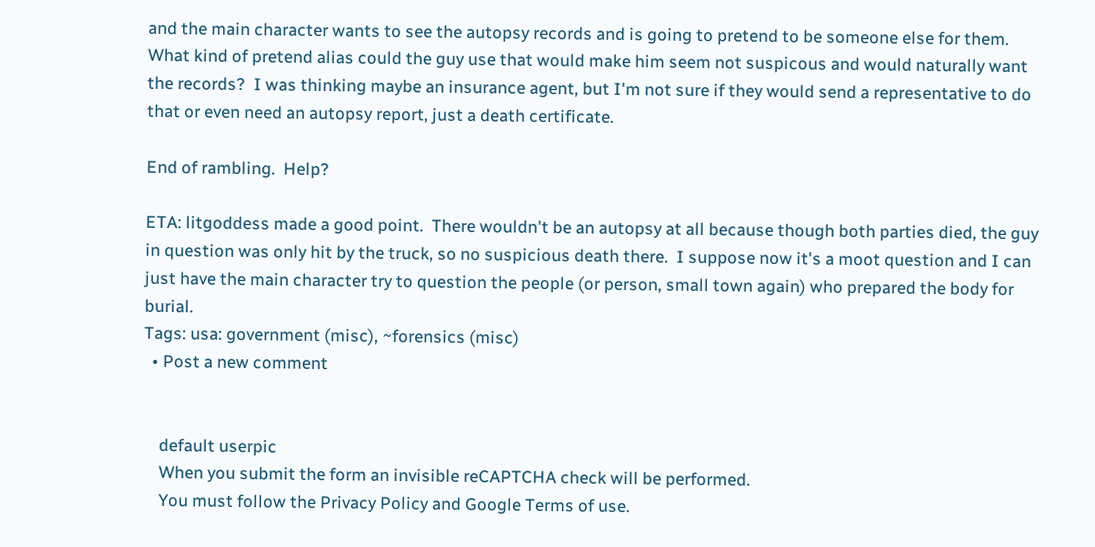and the main character wants to see the autopsy records and is going to pretend to be someone else for them.  What kind of pretend alias could the guy use that would make him seem not suspicous and would naturally want the records?  I was thinking maybe an insurance agent, but I'm not sure if they would send a representative to do that or even need an autopsy report, just a death certificate.

End of rambling.  Help?

ETA: litgoddess made a good point.  There wouldn't be an autopsy at all because though both parties died, the guy in question was only hit by the truck, so no suspicious death there.  I suppose now it's a moot question and I can just have the main character try to question the people (or person, small town again) who prepared the body for burial.
Tags: usa: government (misc), ~forensics (misc)
  • Post a new comment


    default userpic
    When you submit the form an invisible reCAPTCHA check will be performed.
    You must follow the Privacy Policy and Google Terms of use.